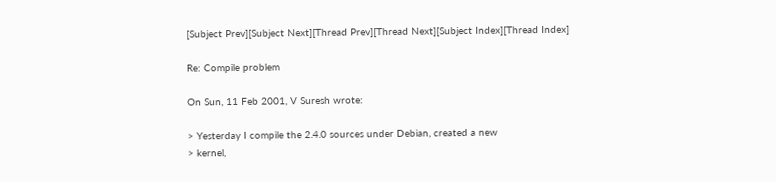[Subject Prev][Subject Next][Thread Prev][Thread Next][Subject Index][Thread Index]

Re: Compile problem

On Sun, 11 Feb 2001, V Suresh wrote:

> Yesterday I compile the 2.4.0 sources under Debian, created a new
> kernel,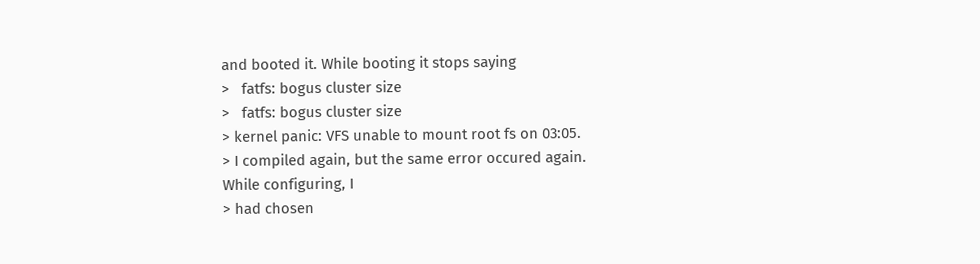and booted it. While booting it stops saying
>   fatfs: bogus cluster size
>   fatfs: bogus cluster size
> kernel panic: VFS unable to mount root fs on 03:05.
> I compiled again, but the same error occured again. While configuring, I
> had chosen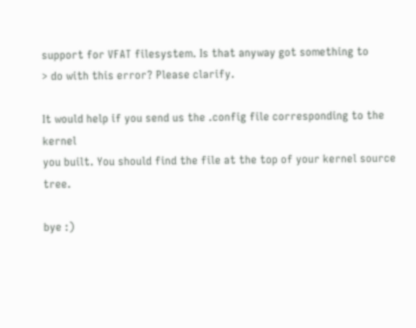support for VFAT filesystem. Is that anyway got something to
> do with this error? Please clarify.

It would help if you send us the .config file corresponding to the kernel
you built. You should find the file at the top of your kernel source tree.

bye :)